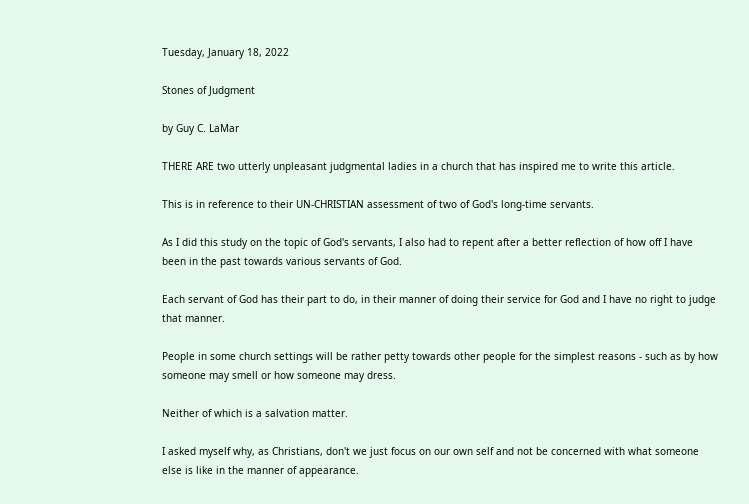Tuesday, January 18, 2022

Stones of Judgment

by Guy C. LaMar

THERE ARE two utterly unpleasant judgmental ladies in a church that has inspired me to write this article.

This is in reference to their UN-CHRISTIAN assessment of two of God's long-time servants.

As I did this study on the topic of God's servants, I also had to repent after a better reflection of how off I have been in the past towards various servants of God.

Each servant of God has their part to do, in their manner of doing their service for God and I have no right to judge that manner.

People in some church settings will be rather petty towards other people for the simplest reasons - such as by how someone may smell or how someone may dress.

Neither of which is a salvation matter.

I asked myself why, as Christians, don't we just focus on our own self and not be concerned with what someone else is like in the manner of appearance.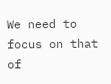We need to focus on that of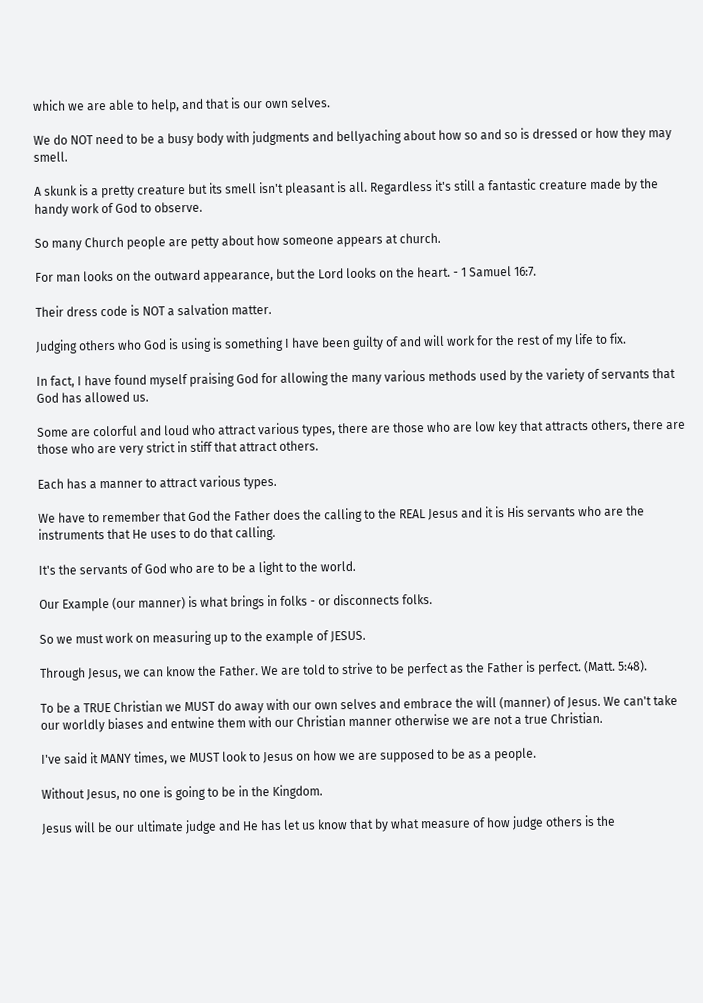which we are able to help, and that is our own selves.

We do NOT need to be a busy body with judgments and bellyaching about how so and so is dressed or how they may smell.

A skunk is a pretty creature but its smell isn't pleasant is all. Regardless it's still a fantastic creature made by the handy work of God to observe.

So many Church people are petty about how someone appears at church.

For man looks on the outward appearance, but the Lord looks on the heart. - 1 Samuel 16:7.

Their dress code is NOT a salvation matter.

Judging others who God is using is something I have been guilty of and will work for the rest of my life to fix.

In fact, I have found myself praising God for allowing the many various methods used by the variety of servants that God has allowed us.

Some are colorful and loud who attract various types, there are those who are low key that attracts others, there are those who are very strict in stiff that attract others.

Each has a manner to attract various types.

We have to remember that God the Father does the calling to the REAL Jesus and it is His servants who are the instruments that He uses to do that calling.

It's the servants of God who are to be a light to the world.

Our Example (our manner) is what brings in folks - or disconnects folks.

So we must work on measuring up to the example of JESUS.

Through Jesus, we can know the Father. We are told to strive to be perfect as the Father is perfect. (Matt. 5:48).

To be a TRUE Christian we MUST do away with our own selves and embrace the will (manner) of Jesus. We can't take our worldly biases and entwine them with our Christian manner otherwise we are not a true Christian.

I've said it MANY times, we MUST look to Jesus on how we are supposed to be as a people.

Without Jesus, no one is going to be in the Kingdom.

Jesus will be our ultimate judge and He has let us know that by what measure of how judge others is the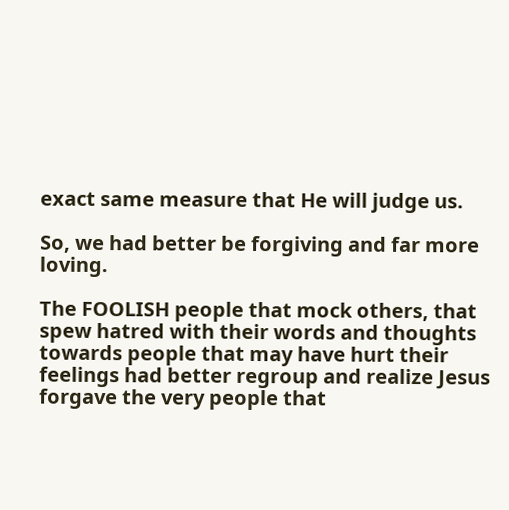exact same measure that He will judge us.

So, we had better be forgiving and far more loving.

The FOOLISH people that mock others, that spew hatred with their words and thoughts towards people that may have hurt their feelings had better regroup and realize Jesus forgave the very people that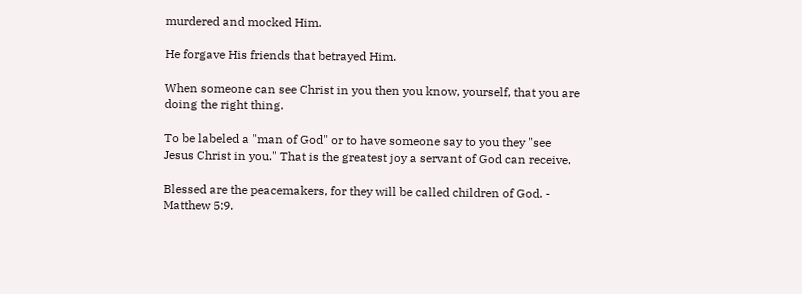murdered and mocked Him.

He forgave His friends that betrayed Him.

When someone can see Christ in you then you know, yourself, that you are doing the right thing.

To be labeled a "man of God" or to have someone say to you they "see Jesus Christ in you." That is the greatest joy a servant of God can receive.

Blessed are the peacemakers, for they will be called children of God. - Matthew 5:9.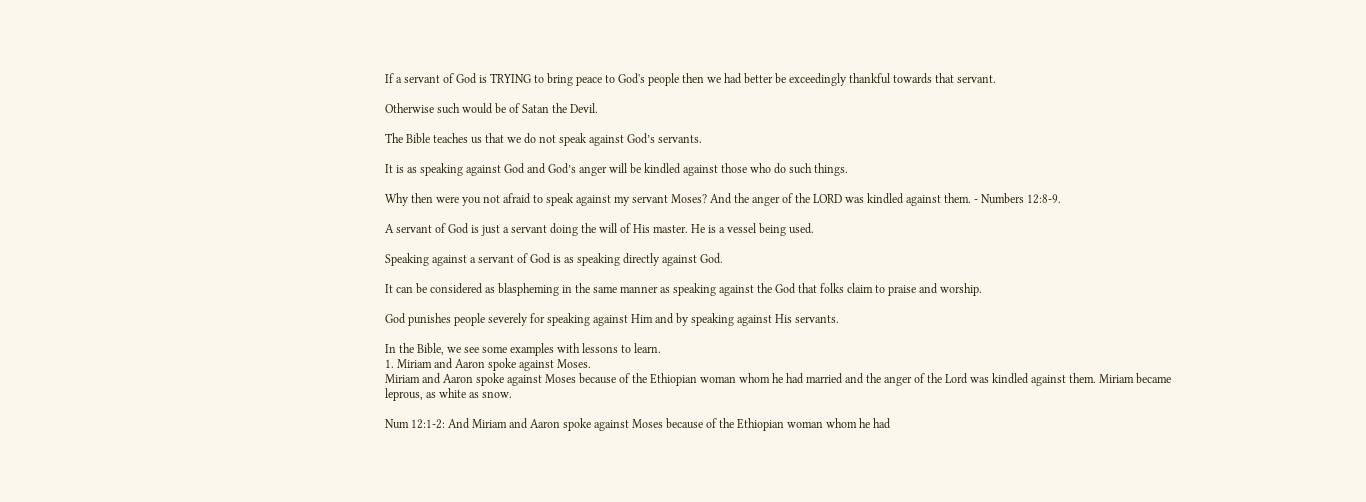If a servant of God is TRYING to bring peace to God's people then we had better be exceedingly thankful towards that servant.

Otherwise such would be of Satan the Devil.

The Bible teaches us that we do not speak against God’s servants.

It is as speaking against God and God’s anger will be kindled against those who do such things.

Why then were you not afraid to speak against my servant Moses? And the anger of the LORD was kindled against them. - Numbers 12:8-9.

A servant of God is just a servant doing the will of His master. He is a vessel being used.

Speaking against a servant of God is as speaking directly against God.

It can be considered as blaspheming in the same manner as speaking against the God that folks claim to praise and worship.

God punishes people severely for speaking against Him and by speaking against His servants.

In the Bible, we see some examples with lessons to learn.
1. Miriam and Aaron spoke against Moses.
Miriam and Aaron spoke against Moses because of the Ethiopian woman whom he had married and the anger of the Lord was kindled against them. Miriam became leprous, as white as snow.

Num 12:1-2: And Miriam and Aaron spoke against Moses because of the Ethiopian woman whom he had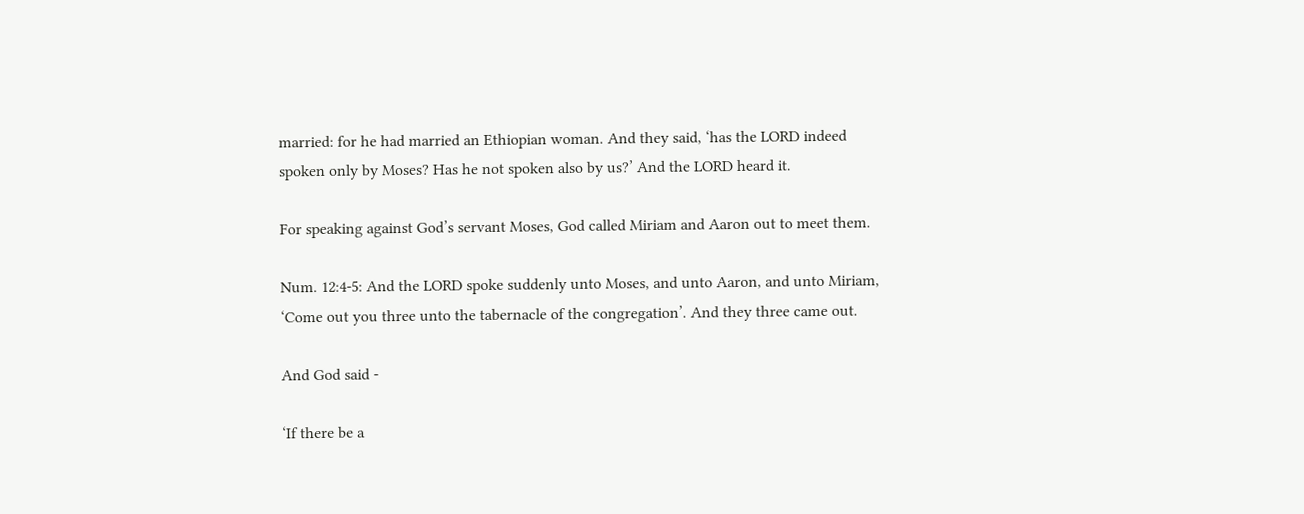married: for he had married an Ethiopian woman. And they said, ‘has the LORD indeed spoken only by Moses? Has he not spoken also by us?’ And the LORD heard it.

For speaking against God’s servant Moses, God called Miriam and Aaron out to meet them.

Num. 12:4-5: And the LORD spoke suddenly unto Moses, and unto Aaron, and unto Miriam, ‘Come out you three unto the tabernacle of the congregation’. And they three came out.

And God said -

‘If there be a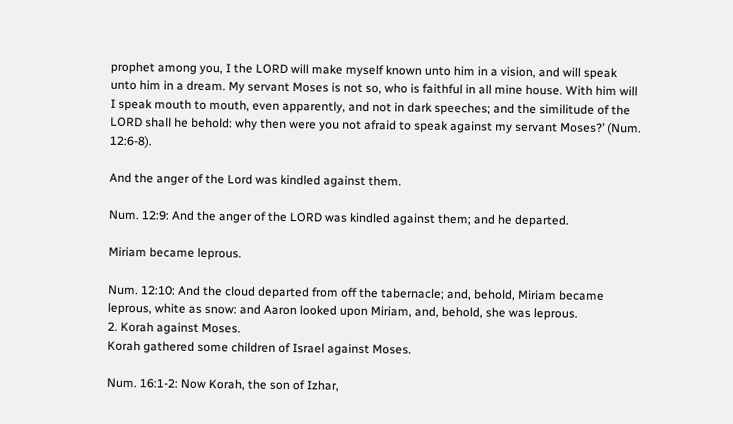prophet among you, I the LORD will make myself known unto him in a vision, and will speak unto him in a dream. My servant Moses is not so, who is faithful in all mine house. With him will I speak mouth to mouth, even apparently, and not in dark speeches; and the similitude of the LORD shall he behold: why then were you not afraid to speak against my servant Moses?’ (Num. 12:6-8).

And the anger of the Lord was kindled against them.

Num. 12:9: And the anger of the LORD was kindled against them; and he departed.

Miriam became leprous.

Num. 12:10: And the cloud departed from off the tabernacle; and, behold, Miriam became leprous, white as snow: and Aaron looked upon Miriam, and, behold, she was leprous.
2. Korah against Moses.
Korah gathered some children of Israel against Moses.

Num. 16:1-2: Now Korah, the son of Izhar,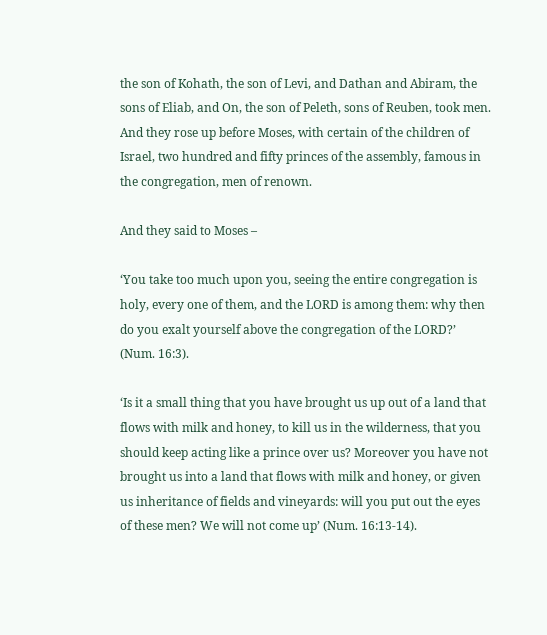the son of Kohath, the son of Levi, and Dathan and Abiram, the sons of Eliab, and On, the son of Peleth, sons of Reuben, took men. And they rose up before Moses, with certain of the children of Israel, two hundred and fifty princes of the assembly, famous in the congregation, men of renown.

And they said to Moses –

‘You take too much upon you, seeing the entire congregation is holy, every one of them, and the LORD is among them: why then do you exalt yourself above the congregation of the LORD?’ (Num. 16:3).

‘Is it a small thing that you have brought us up out of a land that flows with milk and honey, to kill us in the wilderness, that you should keep acting like a prince over us? Moreover you have not brought us into a land that flows with milk and honey, or given us inheritance of fields and vineyards: will you put out the eyes of these men? We will not come up’ (Num. 16:13-14).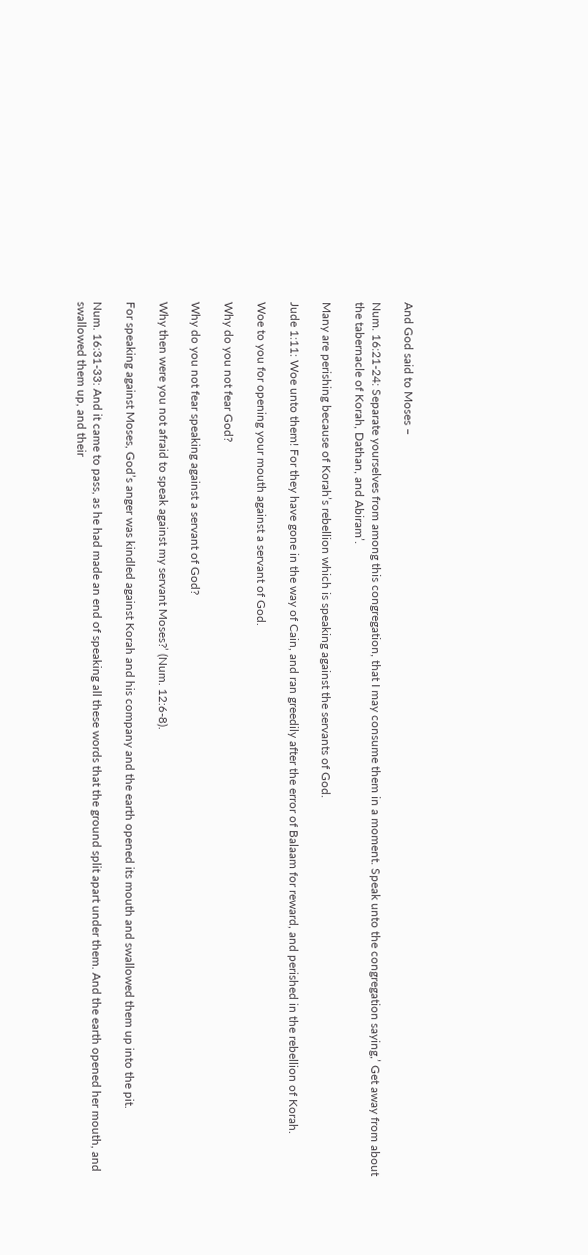And God said to Moses –

Num. 16:21-24: Separate yourselves from among this congregation, that I may consume them in a moment. Speak unto the congregation saying,’ Get away from about the tabernacle of Korah, Dathan, and Abiram’.

Many are perishing because of Korah’s rebellion which is speaking against the servants of God.

Jude 1:11: Woe unto them! For they have gone in the way of Cain, and ran greedily after the error of Balaam for reward, and perished in the rebellion of Korah.

Woe to you for opening your mouth against a servant of God.

Why do you not fear God?

Why do you not fear speaking against a servant of God?

Why then were you not afraid to speak against my servant Moses?’ (Num. 12:6-8).

For speaking against Moses, God’s anger was kindled against Korah and his company and the earth opened its mouth and swallowed them up into the pit.

Num. 16:31-33: And it came to pass, as he had made an end of speaking all these words that the ground split apart under them. And the earth opened her mouth, and swallowed them up, and their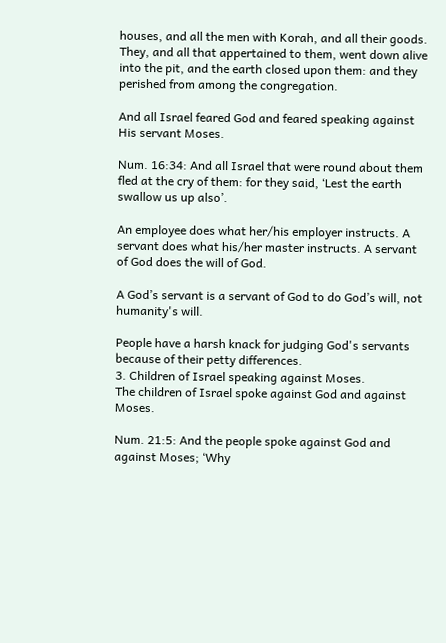houses, and all the men with Korah, and all their goods. They, and all that appertained to them, went down alive into the pit, and the earth closed upon them: and they perished from among the congregation.

And all Israel feared God and feared speaking against His servant Moses.

Num. 16:34: And all Israel that were round about them fled at the cry of them: for they said, ‘Lest the earth swallow us up also’.

An employee does what her/his employer instructs. A servant does what his/her master instructs. A servant of God does the will of God.

A God’s servant is a servant of God to do God’s will, not humanity's will.

People have a harsh knack for judging God's servants because of their petty differences.
3. Children of Israel speaking against Moses.
The children of Israel spoke against God and against Moses.

Num. 21:5: And the people spoke against God and against Moses; ‘Why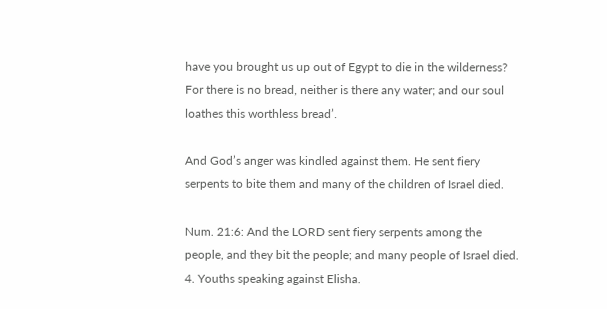have you brought us up out of Egypt to die in the wilderness? For there is no bread, neither is there any water; and our soul loathes this worthless bread’.

And God’s anger was kindled against them. He sent fiery serpents to bite them and many of the children of Israel died.

Num. 21:6: And the LORD sent fiery serpents among the people, and they bit the people; and many people of Israel died.
4. Youths speaking against Elisha.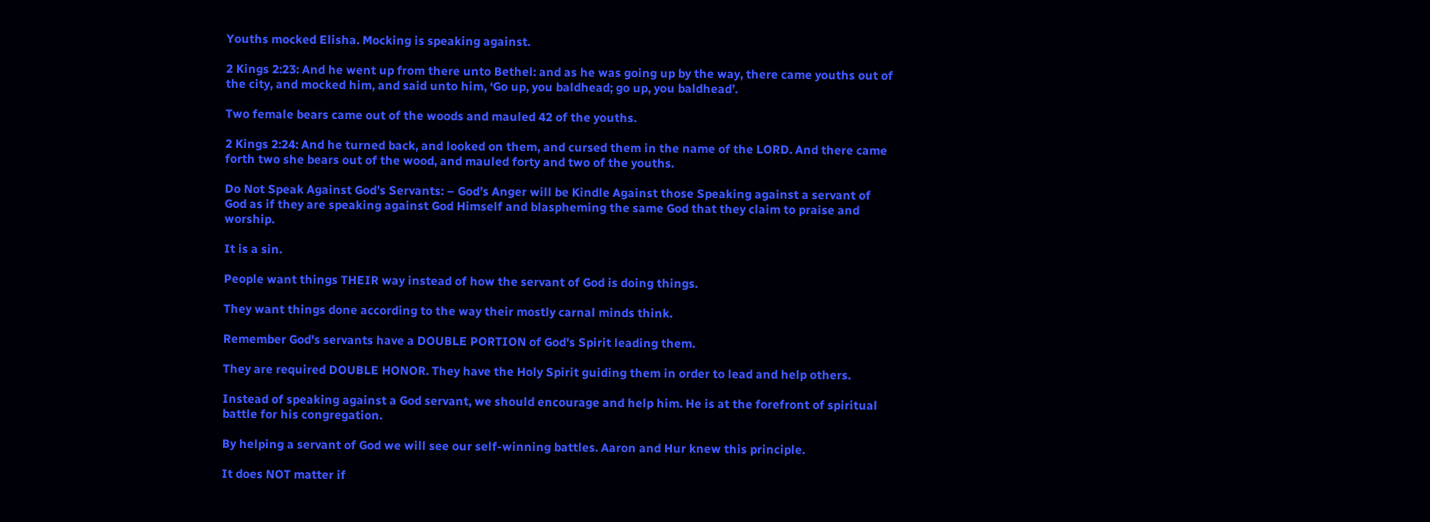Youths mocked Elisha. Mocking is speaking against.

2 Kings 2:23: And he went up from there unto Bethel: and as he was going up by the way, there came youths out of the city, and mocked him, and said unto him, ‘Go up, you baldhead; go up, you baldhead’.

Two female bears came out of the woods and mauled 42 of the youths.

2 Kings 2:24: And he turned back, and looked on them, and cursed them in the name of the LORD. And there came forth two she bears out of the wood, and mauled forty and two of the youths.

Do Not Speak Against God’s Servants: – God’s Anger will be Kindle Against those Speaking against a servant of God as if they are speaking against God Himself and blaspheming the same God that they claim to praise and worship.

It is a sin.

People want things THEIR way instead of how the servant of God is doing things.

They want things done according to the way their mostly carnal minds think.

Remember God's servants have a DOUBLE PORTION of God's Spirit leading them.

They are required DOUBLE HONOR. They have the Holy Spirit guiding them in order to lead and help others.

Instead of speaking against a God servant, we should encourage and help him. He is at the forefront of spiritual battle for his congregation.

By helping a servant of God we will see our self-winning battles. Aaron and Hur knew this principle.

It does NOT matter if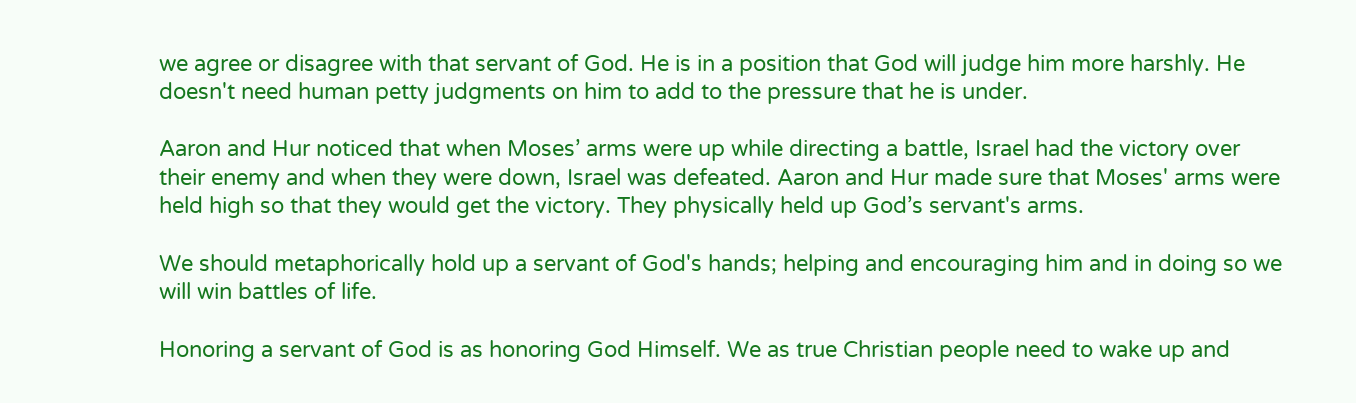we agree or disagree with that servant of God. He is in a position that God will judge him more harshly. He doesn't need human petty judgments on him to add to the pressure that he is under.

Aaron and Hur noticed that when Moses’ arms were up while directing a battle, Israel had the victory over their enemy and when they were down, Israel was defeated. Aaron and Hur made sure that Moses' arms were held high so that they would get the victory. They physically held up God’s servant's arms.

We should metaphorically hold up a servant of God's hands; helping and encouraging him and in doing so we will win battles of life.

Honoring a servant of God is as honoring God Himself. We as true Christian people need to wake up and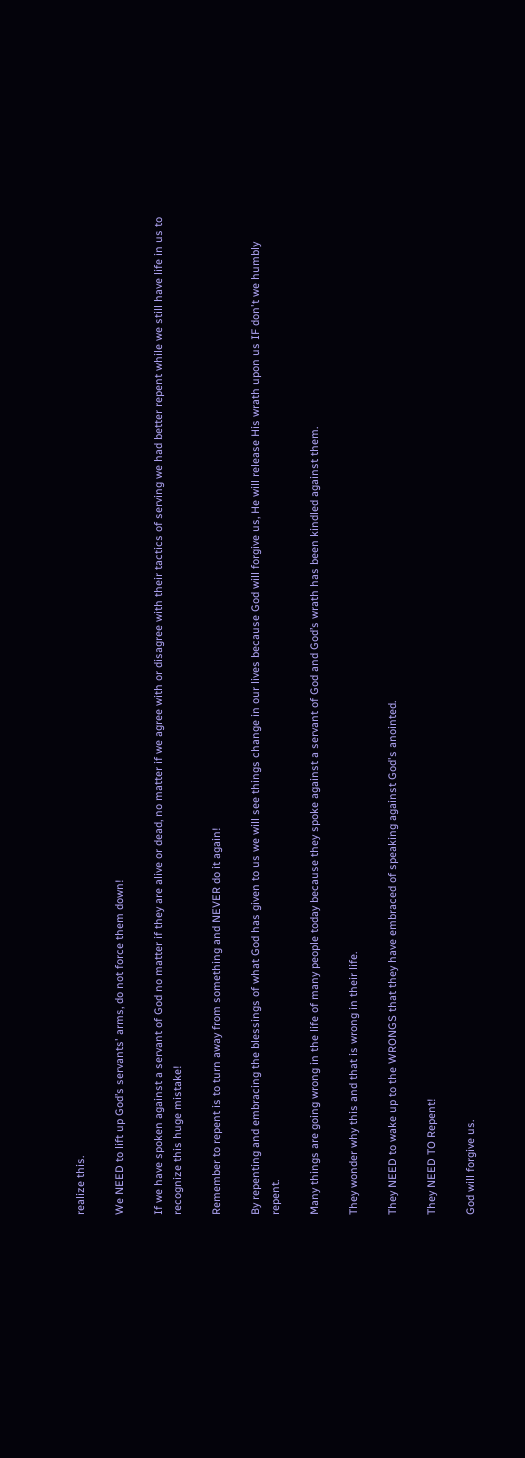realize this.

We NEED to lift up God’s servants' arms, do not force them down!

If we have spoken against a servant of God no matter if they are alive or dead, no matter if we agree with or disagree with their tactics of serving we had better repent while we still have life in us to recognize this huge mistake!

Remember to repent is to turn away from something and NEVER do it again!

By repenting and embracing the blessings of what God has given to us we will see things change in our lives because God will forgive us, He will release His wrath upon us IF don't we humbly repent.

Many things are going wrong in the life of many people today because they spoke against a servant of God and God’s wrath has been kindled against them.

They wonder why this and that is wrong in their life.

They NEED to wake up to the WRONGS that they have embraced of speaking against God's anointed.

They NEED TO Repent!

God will forgive us.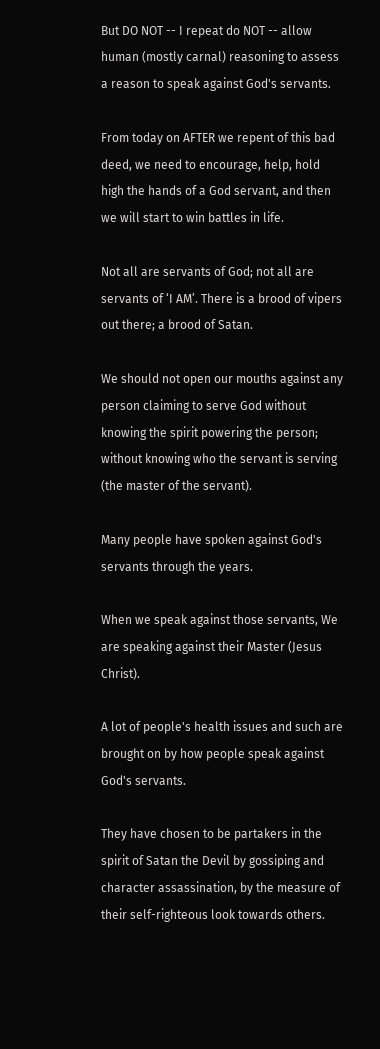But DO NOT -- I repeat do NOT -- allow human (mostly carnal) reasoning to assess a reason to speak against God's servants.

From today on AFTER we repent of this bad deed, we need to encourage, help, hold high the hands of a God servant, and then we will start to win battles in life.

Not all are servants of God; not all are servants of ‘I AM’. There is a brood of vipers out there; a brood of Satan.

We should not open our mouths against any person claiming to serve God without knowing the spirit powering the person; without knowing who the servant is serving (the master of the servant).

Many people have spoken against God's servants through the years.

When we speak against those servants, We are speaking against their Master (Jesus Christ).

A lot of people's health issues and such are brought on by how people speak against God's servants.

They have chosen to be partakers in the spirit of Satan the Devil by gossiping and character assassination, by the measure of their self-righteous look towards others.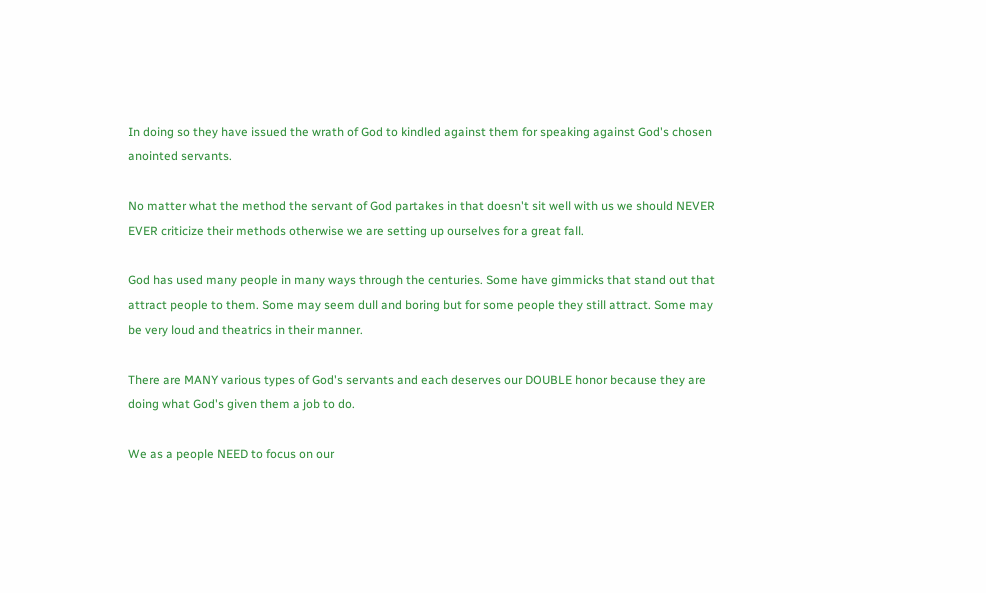In doing so they have issued the wrath of God to kindled against them for speaking against God's chosen anointed servants.

No matter what the method the servant of God partakes in that doesn't sit well with us we should NEVER EVER criticize their methods otherwise we are setting up ourselves for a great fall.

God has used many people in many ways through the centuries. Some have gimmicks that stand out that attract people to them. Some may seem dull and boring but for some people they still attract. Some may be very loud and theatrics in their manner.

There are MANY various types of God's servants and each deserves our DOUBLE honor because they are doing what God's given them a job to do.

We as a people NEED to focus on our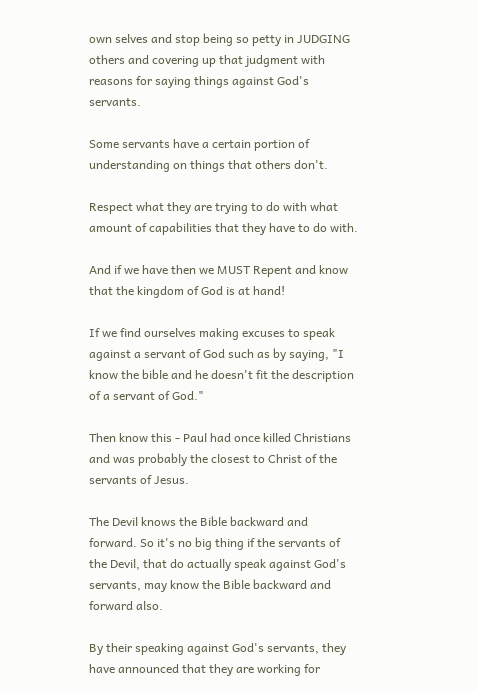own selves and stop being so petty in JUDGING others and covering up that judgment with reasons for saying things against God's servants.

Some servants have a certain portion of understanding on things that others don't.

Respect what they are trying to do with what amount of capabilities that they have to do with.

And if we have then we MUST Repent and know that the kingdom of God is at hand!

If we find ourselves making excuses to speak against a servant of God such as by saying, "I know the bible and he doesn't fit the description of a servant of God."

Then know this - Paul had once killed Christians and was probably the closest to Christ of the servants of Jesus.

The Devil knows the Bible backward and forward. So it's no big thing if the servants of the Devil, that do actually speak against God's servants, may know the Bible backward and forward also.

By their speaking against God's servants, they have announced that they are working for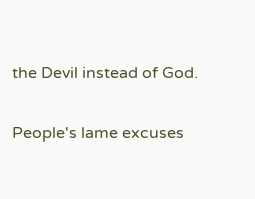the Devil instead of God.

People's lame excuses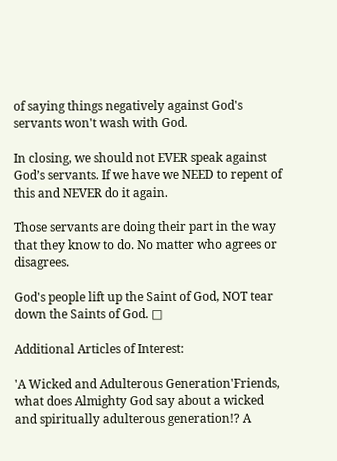of saying things negatively against God's servants won't wash with God.

In closing, we should not EVER speak against God’s servants. If we have we NEED to repent of this and NEVER do it again.

Those servants are doing their part in the way that they know to do. No matter who agrees or disagrees.

God's people lift up the Saint of God, NOT tear down the Saints of God. □

Additional Articles of Interest:

'A Wicked and Adulterous Generation'Friends, what does Almighty God say about a wicked and spiritually adulterous generation!? A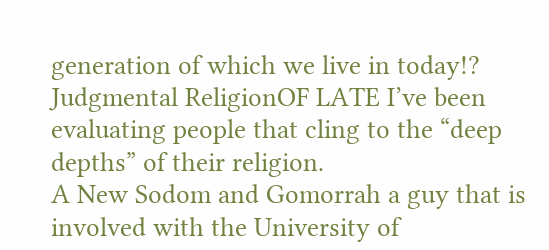generation of which we live in today!?
Judgmental ReligionOF LATE I’ve been evaluating people that cling to the “deep depths” of their religion.
A New Sodom and Gomorrah a guy that is involved with the University of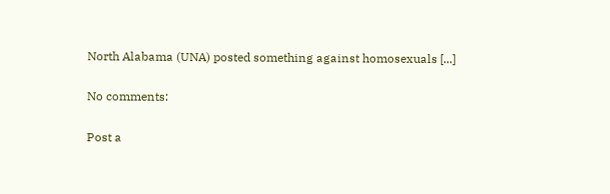North Alabama (UNA) posted something against homosexuals [...]

No comments:

Post a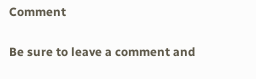Comment

Be sure to leave a comment and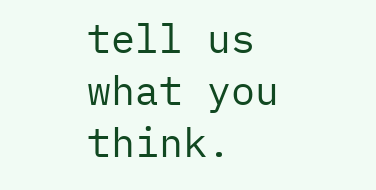tell us what you think.